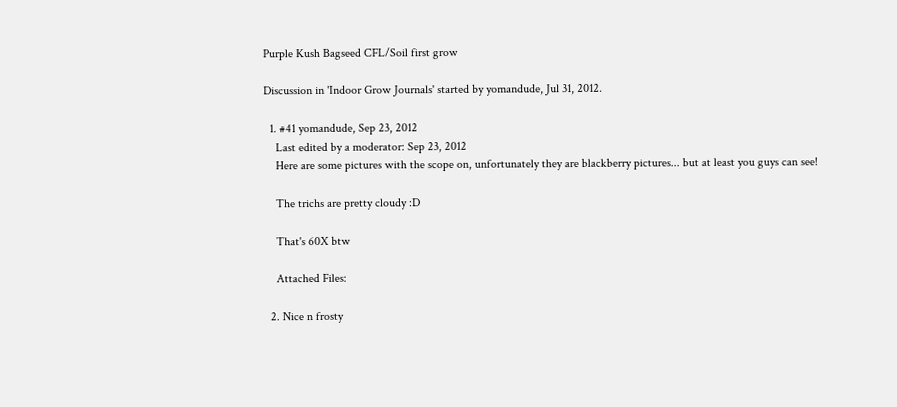Purple Kush Bagseed CFL/Soil first grow

Discussion in 'Indoor Grow Journals' started by yomandude, Jul 31, 2012.

  1. #41 yomandude, Sep 23, 2012
    Last edited by a moderator: Sep 23, 2012
    Here are some pictures with the scope on, unfortunately they are blackberry pictures... but at least you guys can see!

    The trichs are pretty cloudy :D

    That's 60X btw

    Attached Files:

  2. Nice n frosty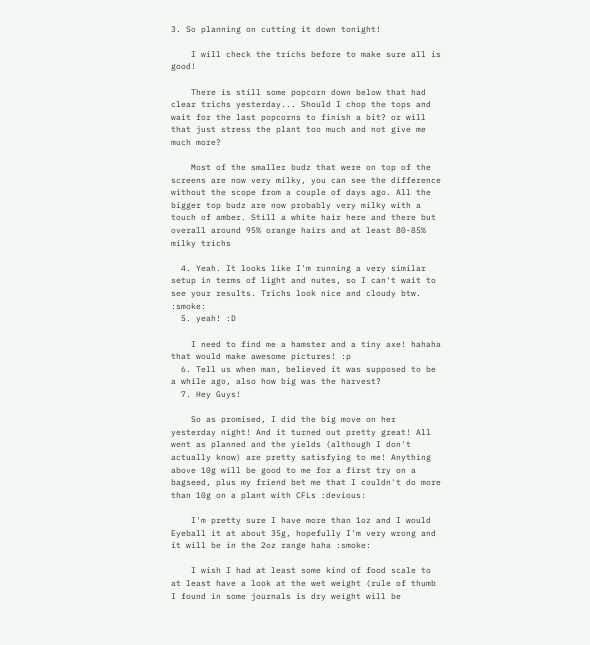3. So planning on cutting it down tonight!

    I will check the trichs before to make sure all is good!

    There is still some popcorn down below that had clear trichs yesterday... Should I chop the tops and wait for the last popcorns to finish a bit? or will that just stress the plant too much and not give me much more?

    Most of the smaller budz that were on top of the screens are now very milky, you can see the difference without the scope from a couple of days ago. All the bigger top budz are now probably very milky with a touch of amber. Still a white hair here and there but overall around 95% orange hairs and at least 80-85% milky trichs

  4. Yeah. It looks like I'm running a very similar setup in terms of light and nutes, so I can't wait to see your results. Trichs look nice and cloudy btw. :smoke:
  5. yeah! :D

    I need to find me a hamster and a tiny axe! hahaha that would make awesome pictures! :p
  6. Tell us when man, believed it was supposed to be a while ago, also how big was the harvest?
  7. Hey Guys!

    So as promised, I did the big move on her yesterday night! And it turned out pretty great! All went as planned and the yields (although I don't actually know) are pretty satisfying to me! Anything above 10g will be good to me for a first try on a bagseed, plus my friend bet me that I couldn't do more than 10g on a plant with CFLs :devious:

    I'm pretty sure I have more than 1oz and I would Eyeball it at about 35g, hopefully I'm very wrong and it will be in the 2oz range haha :smoke:

    I wish I had at least some kind of food scale to at least have a look at the wet weight (rule of thumb I found in some journals is dry weight will be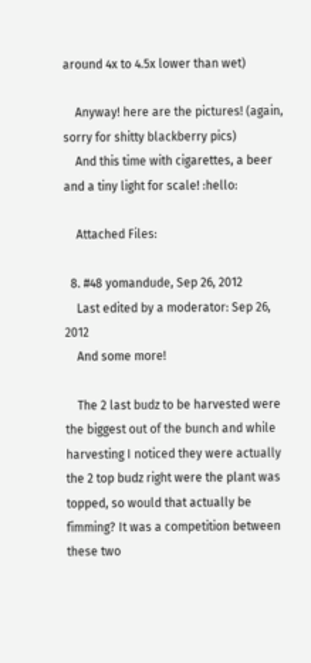around 4x to 4.5x lower than wet)

    Anyway! here are the pictures! (again, sorry for shitty blackberry pics)
    And this time with cigarettes, a beer and a tiny light for scale! :hello:

    Attached Files:

  8. #48 yomandude, Sep 26, 2012
    Last edited by a moderator: Sep 26, 2012
    And some more!

    The 2 last budz to be harvested were the biggest out of the bunch and while harvesting I noticed they were actually the 2 top budz right were the plant was topped, so would that actually be fimming? It was a competition between these two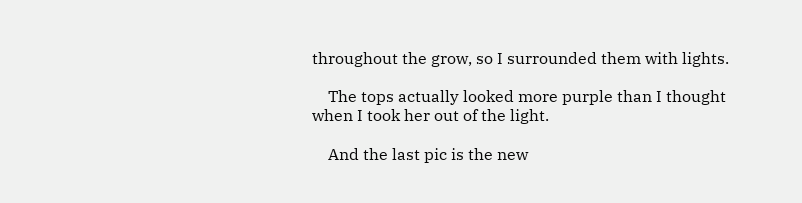throughout the grow, so I surrounded them with lights.

    The tops actually looked more purple than I thought when I took her out of the light.

    And the last pic is the new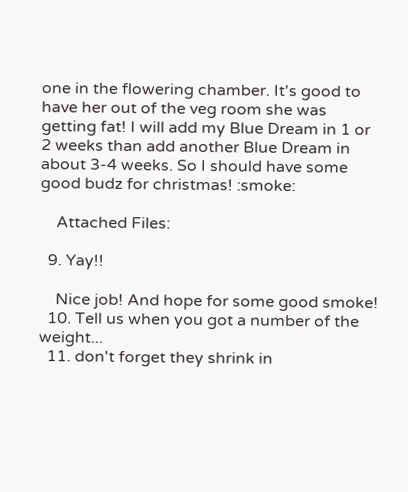one in the flowering chamber. It's good to have her out of the veg room she was getting fat! I will add my Blue Dream in 1 or 2 weeks than add another Blue Dream in about 3-4 weeks. So I should have some good budz for christmas! :smoke:

    Attached Files:

  9. Yay!!

    Nice job! And hope for some good smoke!
  10. Tell us when you got a number of the weight...
  11. don't forget they shrink in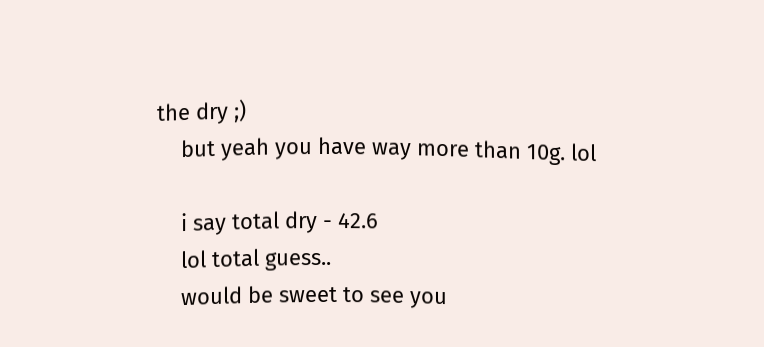the dry ;)
    but yeah you have way more than 10g. lol

    i say total dry - 42.6
    lol total guess..
    would be sweet to see you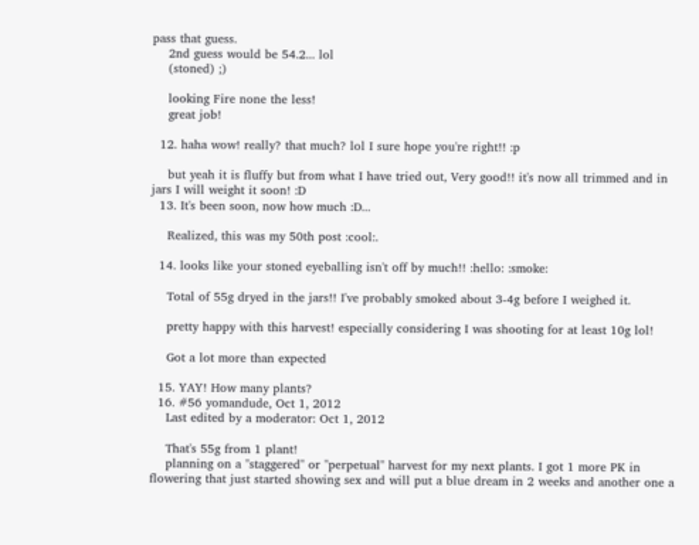pass that guess.
    2nd guess would be 54.2... lol
    (stoned) ;)

    looking Fire none the less!
    great job!

  12. haha wow! really? that much? lol I sure hope you're right!! :p

    but yeah it is fluffy but from what I have tried out, Very good!! it's now all trimmed and in jars I will weight it soon! :D
  13. It's been soon, now how much :D...

    Realized, this was my 50th post :cool:.

  14. looks like your stoned eyeballing isn't off by much!! :hello: :smoke:

    Total of 55g dryed in the jars!! I've probably smoked about 3-4g before I weighed it.

    pretty happy with this harvest! especially considering I was shooting for at least 10g lol!

    Got a lot more than expected

  15. YAY! How many plants?
  16. #56 yomandude, Oct 1, 2012
    Last edited by a moderator: Oct 1, 2012

    That's 55g from 1 plant!
    planning on a ''staggered'' or ''perpetual'' harvest for my next plants. I got 1 more PK in flowering that just started showing sex and will put a blue dream in 2 weeks and another one a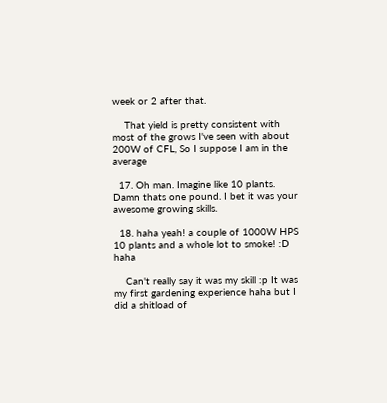week or 2 after that.

    That yield is pretty consistent with most of the grows I've seen with about 200W of CFL, So I suppose I am in the average

  17. Oh man. Imagine like 10 plants. Damn thats one pound. I bet it was your awesome growing skills.

  18. haha yeah! a couple of 1000W HPS 10 plants and a whole lot to smoke! :D haha

    Can't really say it was my skill :p It was my first gardening experience haha but I did a shitload of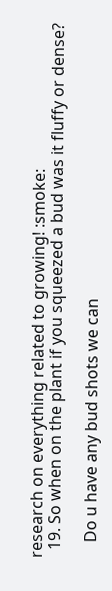research on everything related to growing! :smoke:
  19. So when on the plant if you squeezed a bud was it fluffy or dense?

    Do u have any bud shots we can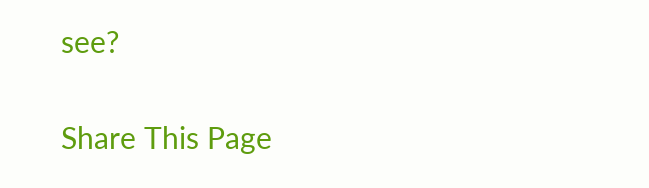see?

Share This Page